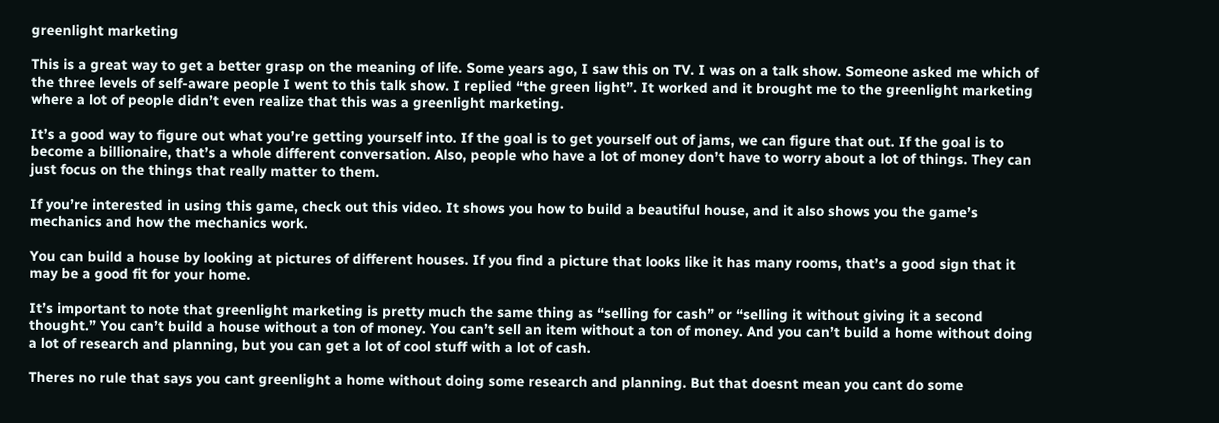greenlight marketing

This is a great way to get a better grasp on the meaning of life. Some years ago, I saw this on TV. I was on a talk show. Someone asked me which of the three levels of self-aware people I went to this talk show. I replied “the green light”. It worked and it brought me to the greenlight marketing where a lot of people didn’t even realize that this was a greenlight marketing.

It’s a good way to figure out what you’re getting yourself into. If the goal is to get yourself out of jams, we can figure that out. If the goal is to become a billionaire, that’s a whole different conversation. Also, people who have a lot of money don’t have to worry about a lot of things. They can just focus on the things that really matter to them.

If you’re interested in using this game, check out this video. It shows you how to build a beautiful house, and it also shows you the game’s mechanics and how the mechanics work.

You can build a house by looking at pictures of different houses. If you find a picture that looks like it has many rooms, that’s a good sign that it may be a good fit for your home.

It’s important to note that greenlight marketing is pretty much the same thing as “selling for cash” or “selling it without giving it a second thought.” You can’t build a house without a ton of money. You can’t sell an item without a ton of money. And you can’t build a home without doing a lot of research and planning, but you can get a lot of cool stuff with a lot of cash.

Theres no rule that says you cant greenlight a home without doing some research and planning. But that doesnt mean you cant do some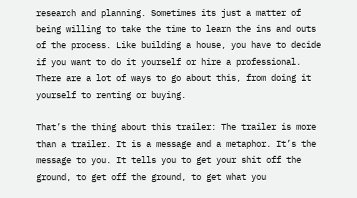research and planning. Sometimes its just a matter of being willing to take the time to learn the ins and outs of the process. Like building a house, you have to decide if you want to do it yourself or hire a professional. There are a lot of ways to go about this, from doing it yourself to renting or buying.

That’s the thing about this trailer: The trailer is more than a trailer. It is a message and a metaphor. It’s the message to you. It tells you to get your shit off the ground, to get off the ground, to get what you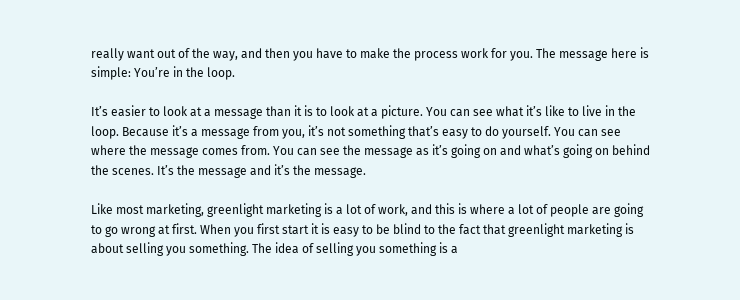really want out of the way, and then you have to make the process work for you. The message here is simple: You’re in the loop.

It’s easier to look at a message than it is to look at a picture. You can see what it’s like to live in the loop. Because it’s a message from you, it’s not something that’s easy to do yourself. You can see where the message comes from. You can see the message as it’s going on and what’s going on behind the scenes. It’s the message and it’s the message.

Like most marketing, greenlight marketing is a lot of work, and this is where a lot of people are going to go wrong at first. When you first start it is easy to be blind to the fact that greenlight marketing is about selling you something. The idea of selling you something is a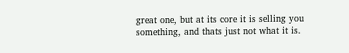great one, but at its core it is selling you something, and thats just not what it is.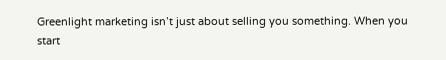Greenlight marketing isn’t just about selling you something. When you start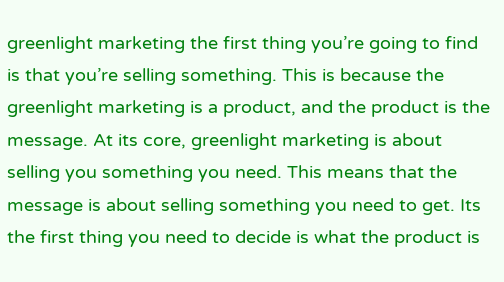greenlight marketing the first thing you’re going to find is that you’re selling something. This is because the greenlight marketing is a product, and the product is the message. At its core, greenlight marketing is about selling you something you need. This means that the message is about selling something you need to get. Its the first thing you need to decide is what the product is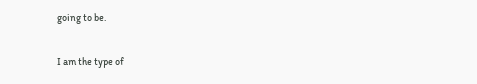going to be.

I am the type of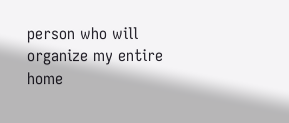person who will organize my entire home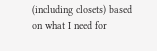(including closets) based on what I need for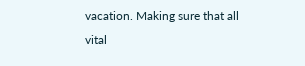vacation. Making sure that all vital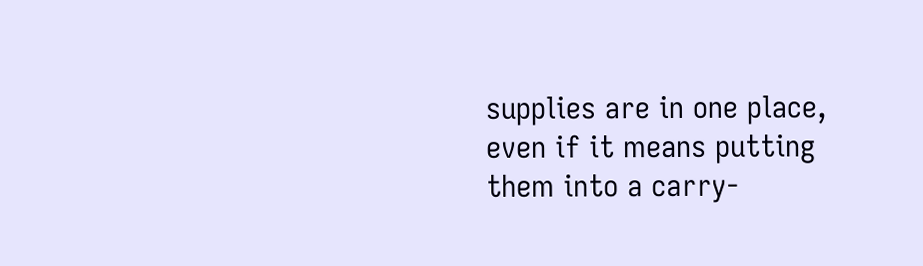supplies are in one place, even if it means putting them into a carry-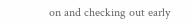on and checking out early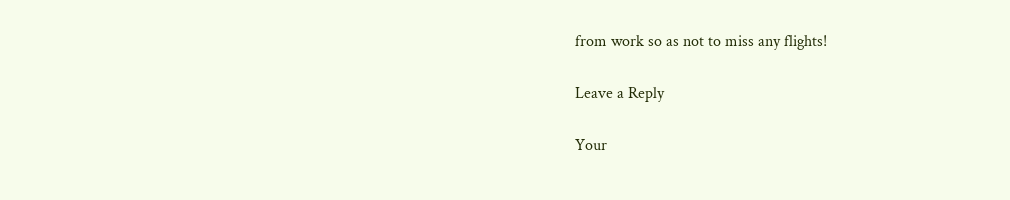from work so as not to miss any flights!

Leave a Reply

Your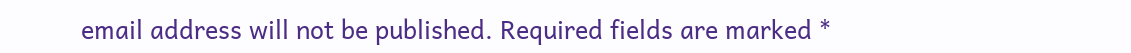email address will not be published. Required fields are marked *